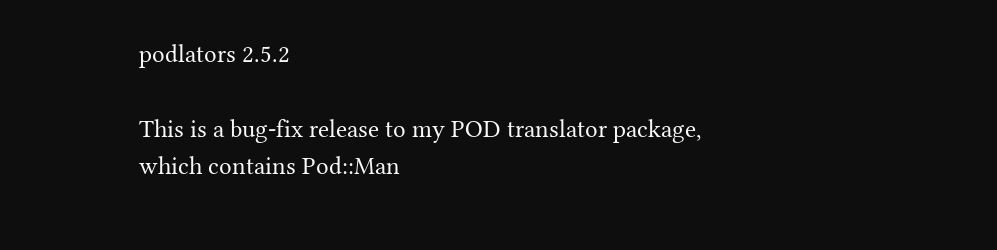podlators 2.5.2

This is a bug-fix release to my POD translator package, which contains Pod::Man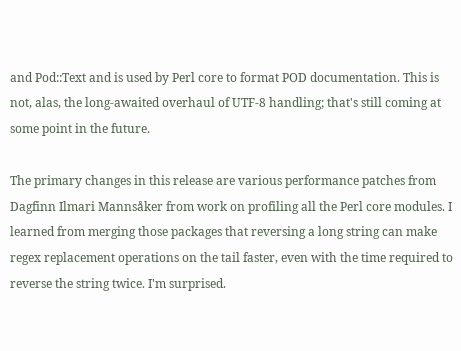and Pod::Text and is used by Perl core to format POD documentation. This is not, alas, the long-awaited overhaul of UTF-8 handling; that's still coming at some point in the future.

The primary changes in this release are various performance patches from Dagfinn Ilmari Mannsåker from work on profiling all the Perl core modules. I learned from merging those packages that reversing a long string can make regex replacement operations on the tail faster, even with the time required to reverse the string twice. I'm surprised.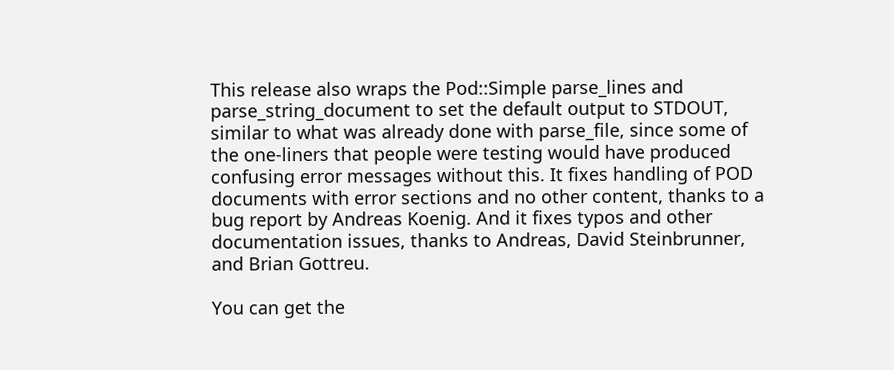This release also wraps the Pod::Simple parse_lines and parse_string_document to set the default output to STDOUT, similar to what was already done with parse_file, since some of the one-liners that people were testing would have produced confusing error messages without this. It fixes handling of POD documents with error sections and no other content, thanks to a bug report by Andreas Koenig. And it fixes typos and other documentation issues, thanks to Andreas, David Steinbrunner, and Brian Gottreu.

You can get the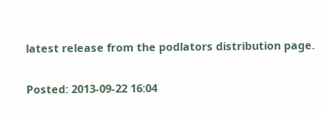latest release from the podlators distribution page.

Posted: 2013-09-22 16:04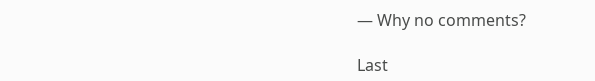— Why no comments?

Last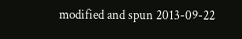modified and spun 2013-09-22